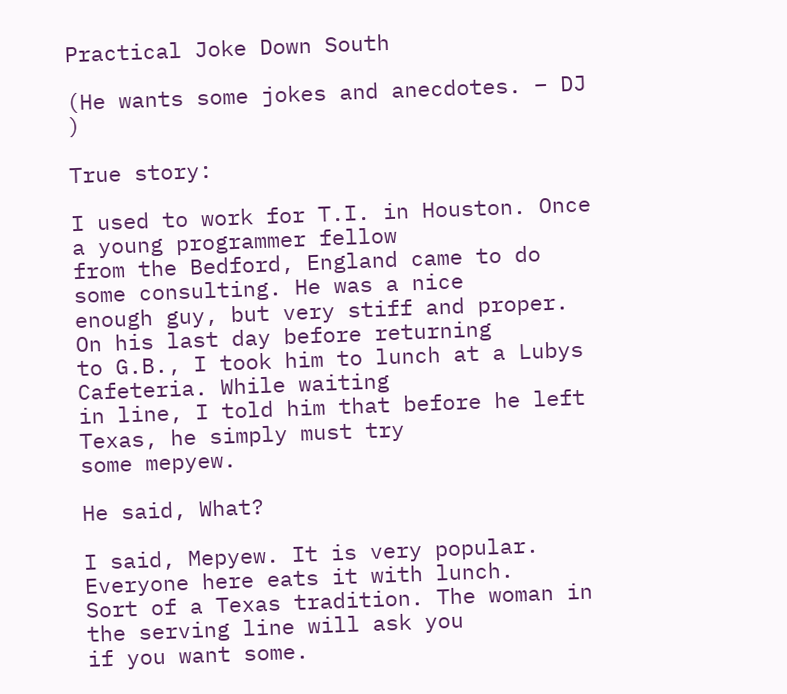Practical Joke Down South

(He wants some jokes and anecdotes. – DJ )

True story:

I used to work for T.I. in Houston. Once a young programmer fellow
from the Bedford, England came to do some consulting. He was a nice
enough guy, but very stiff and proper. On his last day before returning
to G.B., I took him to lunch at a Lubys Cafeteria. While waiting
in line, I told him that before he left Texas, he simply must try
some mepyew.

He said, What?

I said, Mepyew. It is very popular. Everyone here eats it with lunch.
Sort of a Texas tradition. The woman in the serving line will ask you
if you want some.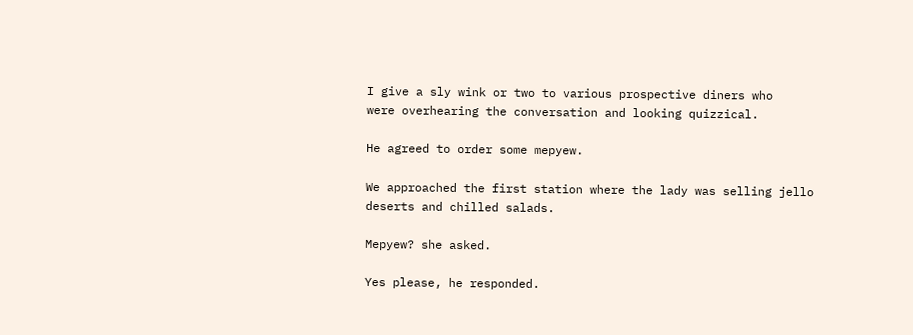I give a sly wink or two to various prospective diners who
were overhearing the conversation and looking quizzical.

He agreed to order some mepyew.

We approached the first station where the lady was selling jello
deserts and chilled salads.

Mepyew? she asked.

Yes please, he responded.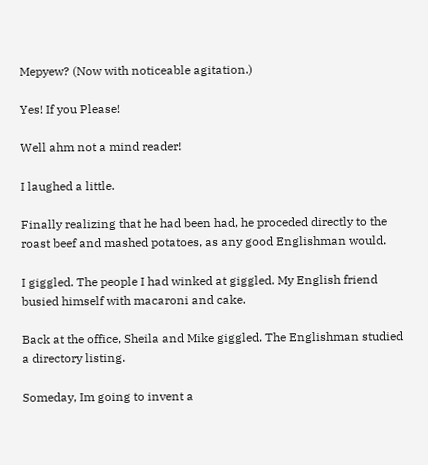Mepyew? (Now with noticeable agitation.)

Yes! If you Please!

Well ahm not a mind reader!

I laughed a little.

Finally realizing that he had been had, he proceded directly to the
roast beef and mashed potatoes, as any good Englishman would.

I giggled. The people I had winked at giggled. My English friend
busied himself with macaroni and cake.

Back at the office, Sheila and Mike giggled. The Englishman studied
a directory listing.

Someday, Im going to invent a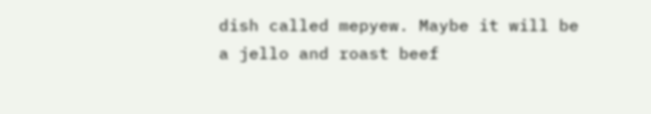dish called mepyew. Maybe it will be
a jello and roast beef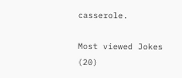casserole.

Most viewed Jokes (20)